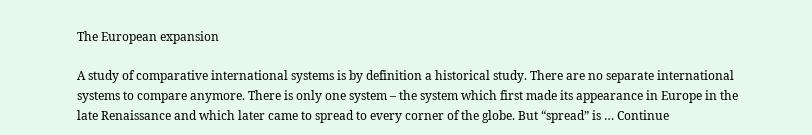The European expansion

A study of comparative international systems is by definition a historical study. There are no separate international systems to compare anymore. There is only one system – the system which first made its appearance in Europe in the late Renaissance and which later came to spread to every corner of the globe. But “spread” is … Continue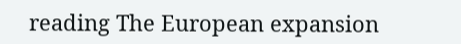reading The European expansion